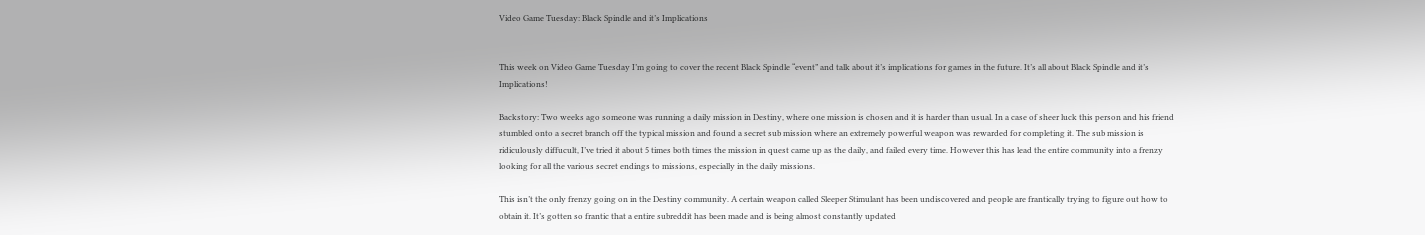Video Game Tuesday: Black Spindle and it’s Implications


This week on Video Game Tuesday I’m going to cover the recent Black Spindle “event” and talk about it’s implications for games in the future. It’s all about Black Spindle and it’s Implications!

Backstory: Two weeks ago someone was running a daily mission in Destiny, where one mission is chosen and it is harder than usual. In a case of sheer luck this person and his friend stumbled onto a secret branch off the typical mission and found a secret sub mission where an extremely powerful weapon was rewarded for completing it. The sub mission is ridiculously diffucult, I’ve tried it about 5 times both times the mission in quest came up as the daily, and failed every time. However this has lead the entire community into a frenzy looking for all the various secret endings to missions, especially in the daily missions.

This isn’t the only frenzy going on in the Destiny community. A certain weapon called Sleeper Stimulant has been undiscovered and people are frantically trying to figure out how to obtain it. It’s gotten so frantic that a entire subreddit has been made and is being almost constantly updated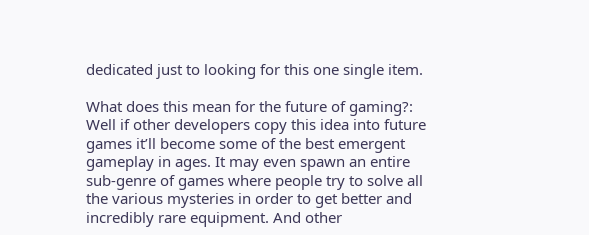dedicated just to looking for this one single item.

What does this mean for the future of gaming?: Well if other developers copy this idea into future games it’ll become some of the best emergent gameplay in ages. It may even spawn an entire sub-genre of games where people try to solve all the various mysteries in order to get better and incredibly rare equipment. And other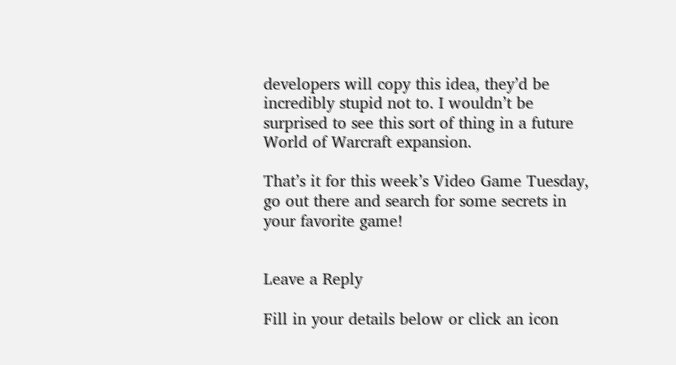developers will copy this idea, they’d be incredibly stupid not to. I wouldn’t be surprised to see this sort of thing in a future World of Warcraft expansion.

That’s it for this week’s Video Game Tuesday, go out there and search for some secrets in your favorite game!


Leave a Reply

Fill in your details below or click an icon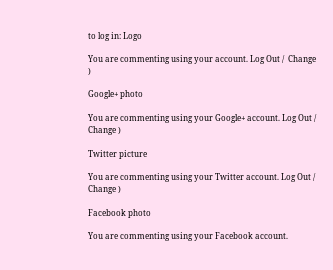to log in: Logo

You are commenting using your account. Log Out /  Change )

Google+ photo

You are commenting using your Google+ account. Log Out /  Change )

Twitter picture

You are commenting using your Twitter account. Log Out /  Change )

Facebook photo

You are commenting using your Facebook account.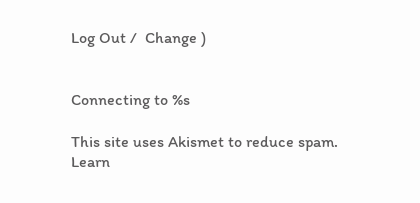Log Out /  Change )


Connecting to %s

This site uses Akismet to reduce spam. Learn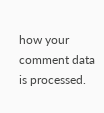how your comment data is processed.